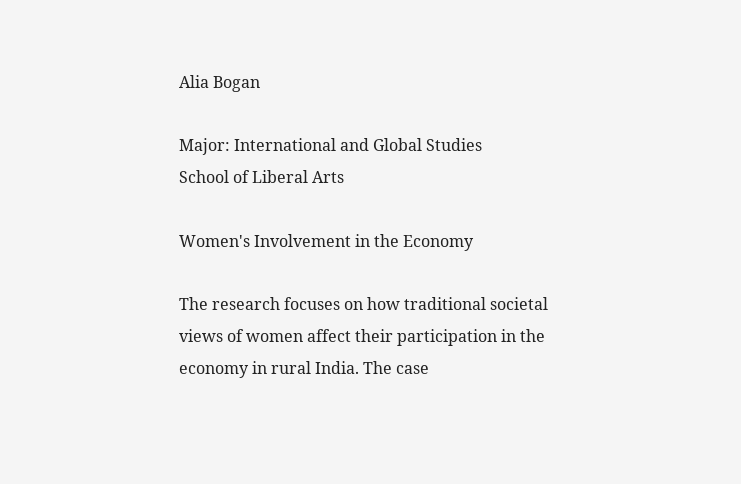Alia Bogan

Major: International and Global Studies
School of Liberal Arts

Women's Involvement in the Economy

The research focuses on how traditional societal views of women affect their participation in the economy in rural India. The case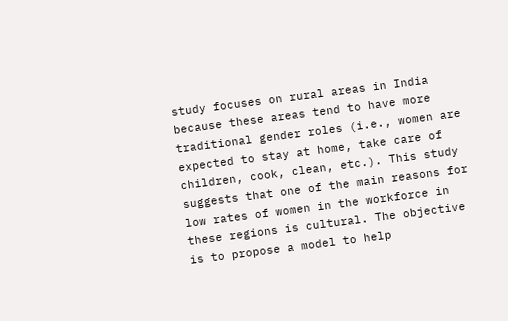study focuses on rural areas in India because these areas tend to have more traditional gender roles (i.e., women are expected to stay at home, take care of children, cook, clean, etc.). This study suggests that one of the main reasons for low rates of women in the workforce in these regions is cultural. The objective is to propose a model to help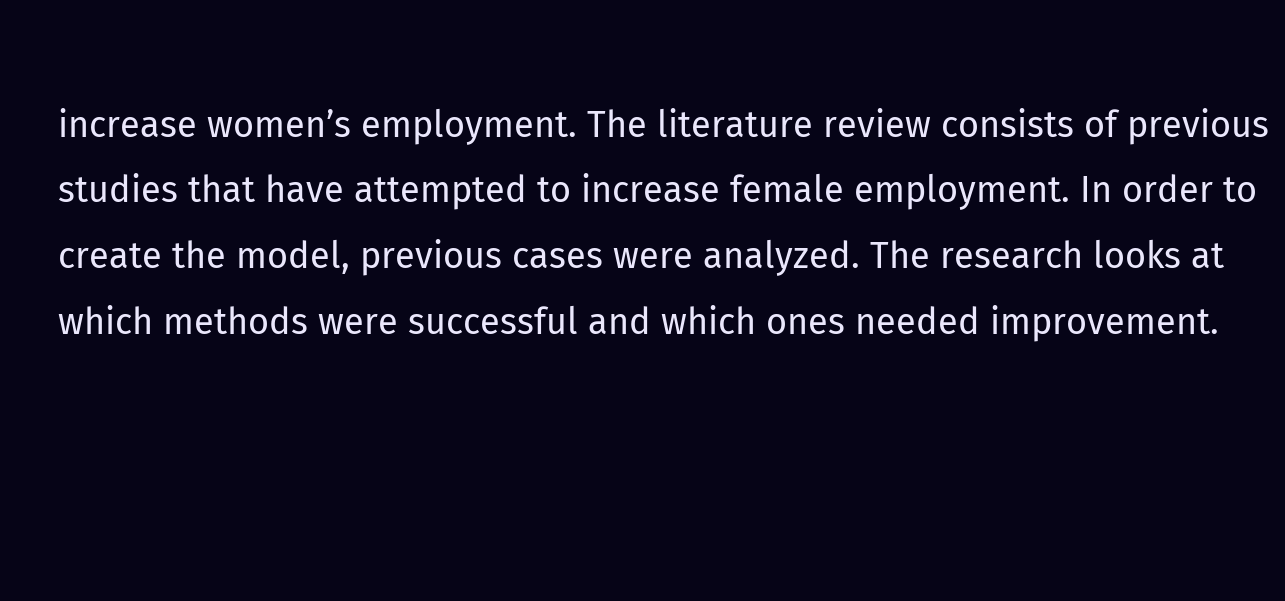increase women’s employment. The literature review consists of previous studies that have attempted to increase female employment. In order to create the model, previous cases were analyzed. The research looks at which methods were successful and which ones needed improvement.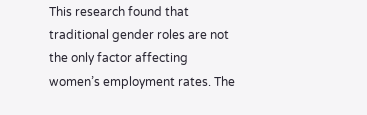This research found that traditional gender roles are not the only factor affecting women’s employment rates. The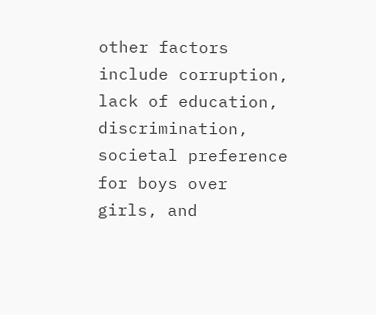other factors include corruption, lack of education, discrimination, societal preference for boys over girls, and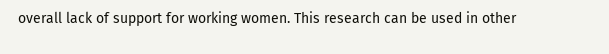overall lack of support for working women. This research can be used in other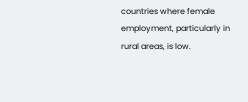countries where female employment, particularly in rural areas, is low.